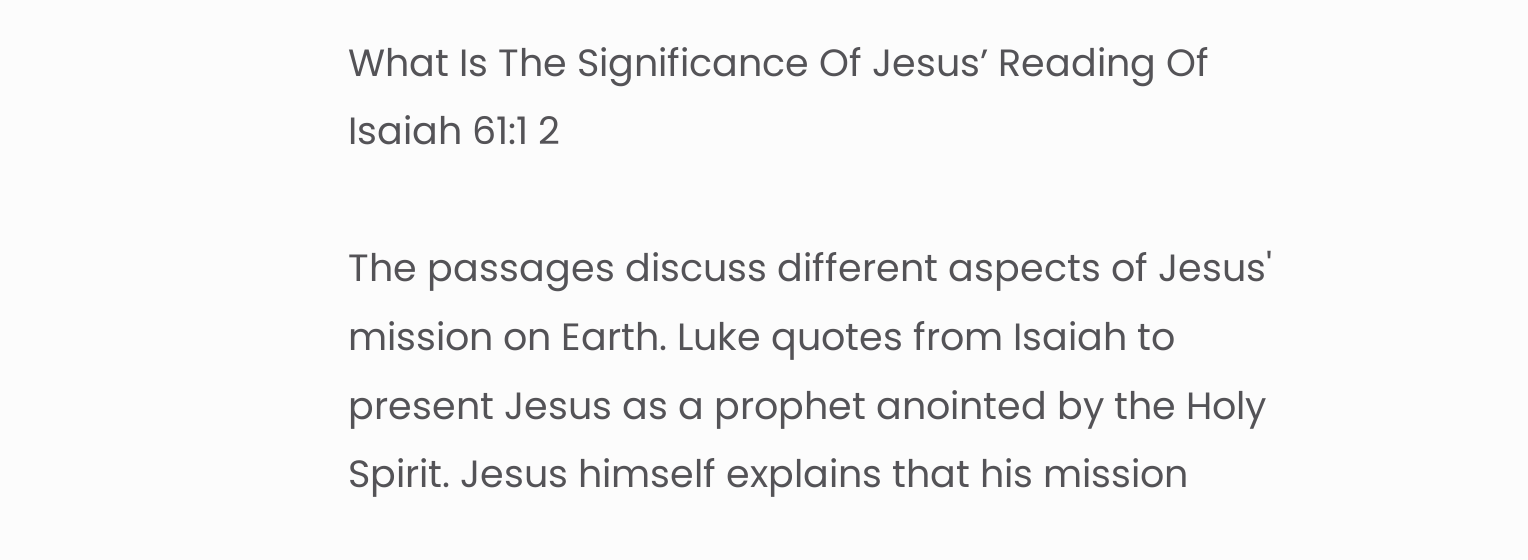What Is The Significance Of Jesus’ Reading Of Isaiah 61:1 2

The passages discuss different aspects of Jesus' mission on Earth. Luke quotes from Isaiah to present Jesus as a prophet anointed by the Holy Spirit. Jesus himself explains that his mission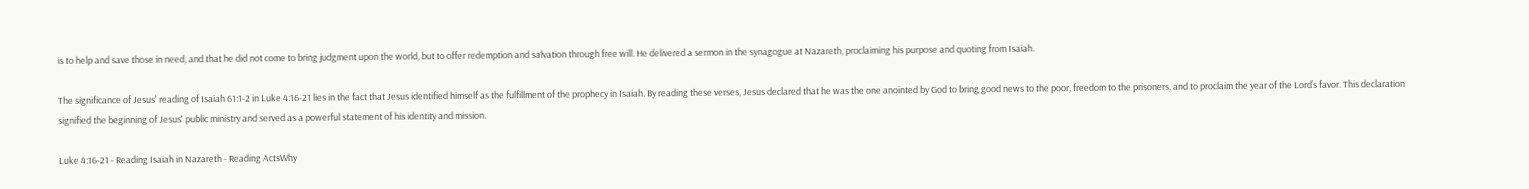is to help and save those in need, and that he did not come to bring judgment upon the world, but to offer redemption and salvation through free will. He delivered a sermon in the synagogue at Nazareth, proclaiming his purpose and quoting from Isaiah.

The significance of Jesus' reading of Isaiah 61:1-2 in Luke 4:16-21 lies in the fact that Jesus identified himself as the fulfillment of the prophecy in Isaiah. By reading these verses, Jesus declared that he was the one anointed by God to bring good news to the poor, freedom to the prisoners, and to proclaim the year of the Lord’s favor. This declaration signified the beginning of Jesus' public ministry and served as a powerful statement of his identity and mission.

Luke 4:16-21 - Reading Isaiah in Nazareth - Reading ActsWhy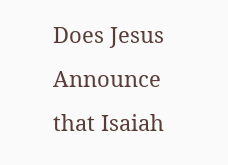Does Jesus Announce that Isaiah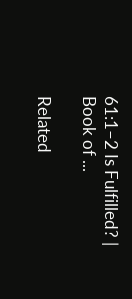61:1–2 Is Fulfilled? | Book of ...

Related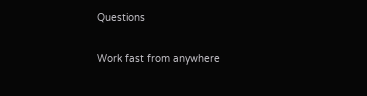Questions

Work fast from anywhere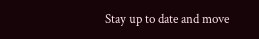Stay up to date and move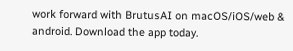work forward with BrutusAI on macOS/iOS/web & android. Download the app today.